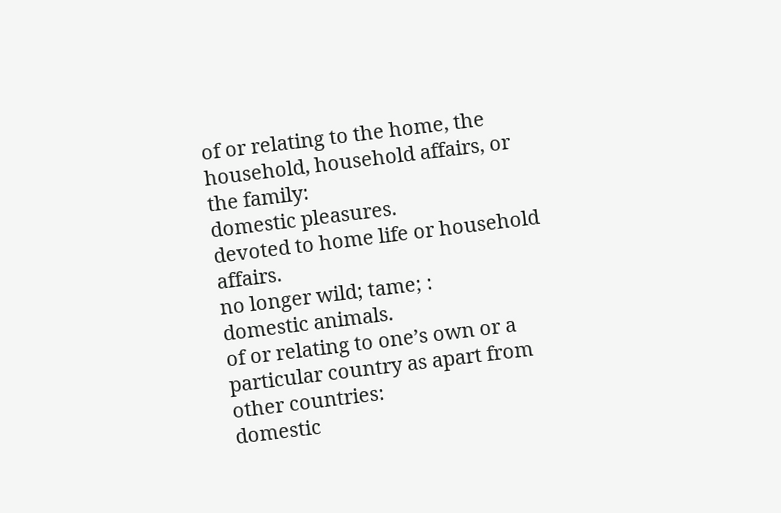of or relating to the home, the household, household affairs, or the family:
domestic pleasures.
devoted to home life or household affairs.
no longer wild; tame; :
domestic animals.
of or relating to one’s own or a particular country as apart from other countries:
domestic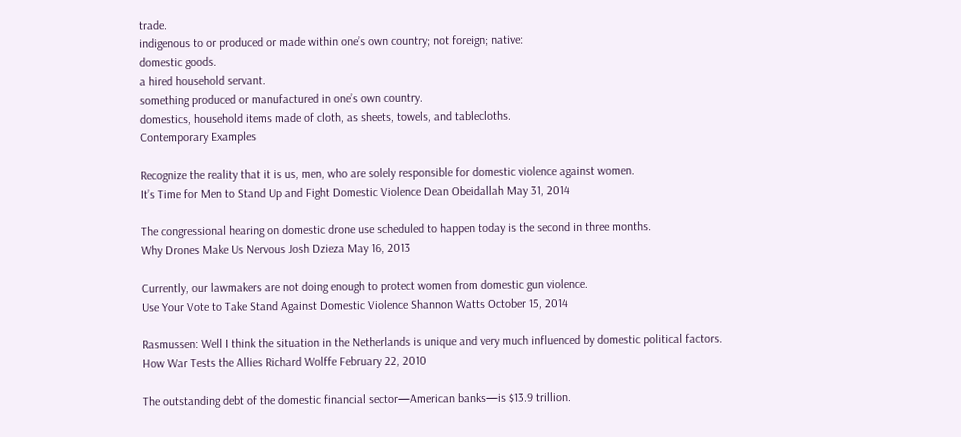trade.
indigenous to or produced or made within one’s own country; not foreign; native:
domestic goods.
a hired household servant.
something produced or manufactured in one’s own country.
domestics, household items made of cloth, as sheets, towels, and tablecloths.
Contemporary Examples

Recognize the reality that it is us, men, who are solely responsible for domestic violence against women.
It’s Time for Men to Stand Up and Fight Domestic Violence Dean Obeidallah May 31, 2014

The congressional hearing on domestic drone use scheduled to happen today is the second in three months.
Why Drones Make Us Nervous Josh Dzieza May 16, 2013

Currently, our lawmakers are not doing enough to protect women from domestic gun violence.
Use Your Vote to Take Stand Against Domestic Violence Shannon Watts October 15, 2014

Rasmussen: Well I think the situation in the Netherlands is unique and very much influenced by domestic political factors.
How War Tests the Allies Richard Wolffe February 22, 2010

The outstanding debt of the domestic financial sector—American banks—is $13.9 trillion.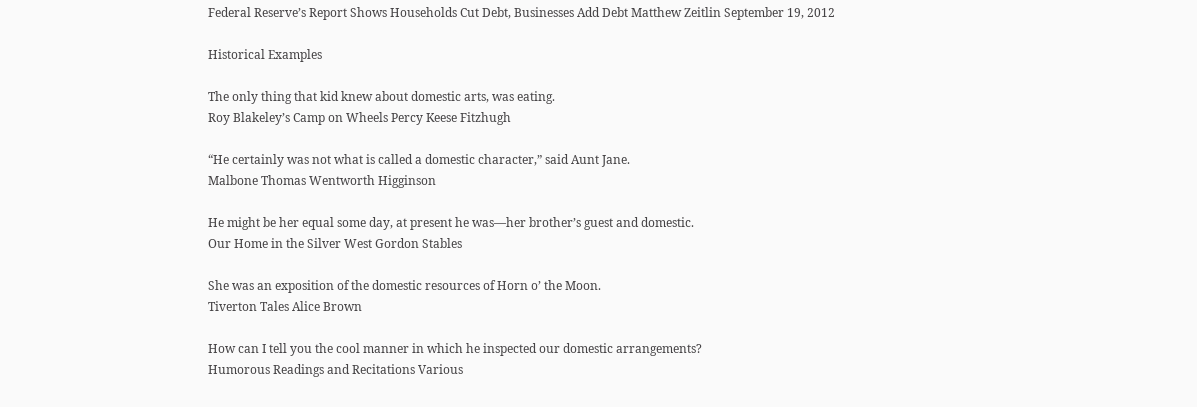Federal Reserve’s Report Shows Households Cut Debt, Businesses Add Debt Matthew Zeitlin September 19, 2012

Historical Examples

The only thing that kid knew about domestic arts, was eating.
Roy Blakeley’s Camp on Wheels Percy Keese Fitzhugh

“He certainly was not what is called a domestic character,” said Aunt Jane.
Malbone Thomas Wentworth Higginson

He might be her equal some day, at present he was—her brother’s guest and domestic.
Our Home in the Silver West Gordon Stables

She was an exposition of the domestic resources of Horn o’ the Moon.
Tiverton Tales Alice Brown

How can I tell you the cool manner in which he inspected our domestic arrangements?
Humorous Readings and Recitations Various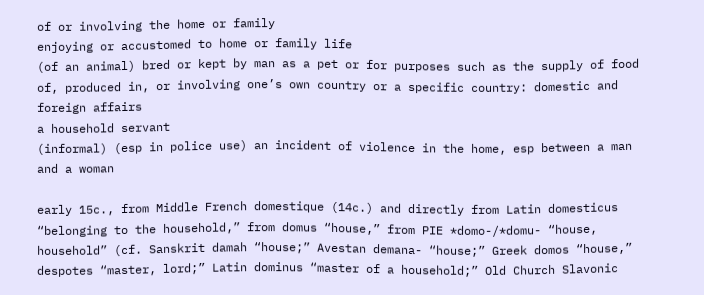of or involving the home or family
enjoying or accustomed to home or family life
(of an animal) bred or kept by man as a pet or for purposes such as the supply of food
of, produced in, or involving one’s own country or a specific country: domestic and foreign affairs
a household servant
(informal) (esp in police use) an incident of violence in the home, esp between a man and a woman

early 15c., from Middle French domestique (14c.) and directly from Latin domesticus “belonging to the household,” from domus “house,” from PIE *domo-/*domu- “house, household” (cf. Sanskrit damah “house;” Avestan demana- “house;” Greek domos “house,” despotes “master, lord;” Latin dominus “master of a household;” Old Church Slavonic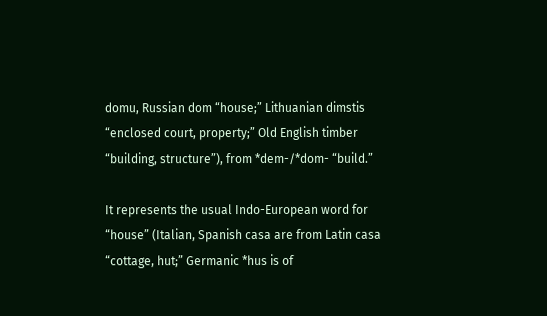domu, Russian dom “house;” Lithuanian dimstis “enclosed court, property;” Old English timber “building, structure”), from *dem-/*dom- “build.”

It represents the usual Indo-European word for “house” (Italian, Spanish casa are from Latin casa “cottage, hut;” Germanic *hus is of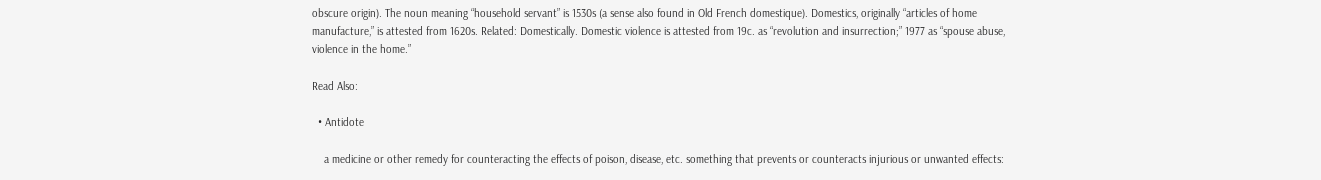obscure origin). The noun meaning “household servant” is 1530s (a sense also found in Old French domestique). Domestics, originally “articles of home manufacture,” is attested from 1620s. Related: Domestically. Domestic violence is attested from 19c. as “revolution and insurrection;” 1977 as “spouse abuse, violence in the home.”

Read Also:

  • Antidote

    a medicine or other remedy for counteracting the effects of poison, disease, etc. something that prevents or counteracts injurious or unwanted effects: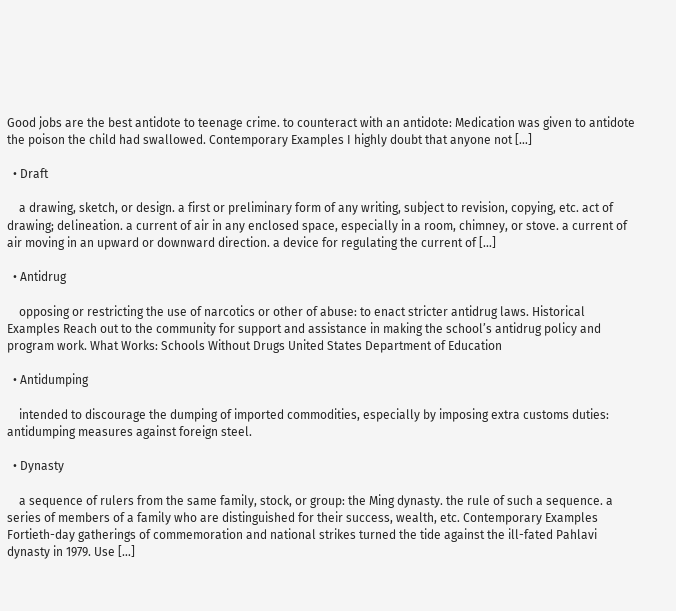Good jobs are the best antidote to teenage crime. to counteract with an antidote: Medication was given to antidote the poison the child had swallowed. Contemporary Examples I highly doubt that anyone not […]

  • Draft

    a drawing, sketch, or design. a first or preliminary form of any writing, subject to revision, copying, etc. act of drawing; delineation. a current of air in any enclosed space, especially in a room, chimney, or stove. a current of air moving in an upward or downward direction. a device for regulating the current of […]

  • Antidrug

    opposing or restricting the use of narcotics or other of abuse: to enact stricter antidrug laws. Historical Examples Reach out to the community for support and assistance in making the school’s antidrug policy and program work. What Works: Schools Without Drugs United States Department of Education

  • Antidumping

    intended to discourage the dumping of imported commodities, especially by imposing extra customs duties: antidumping measures against foreign steel.

  • Dynasty

    a sequence of rulers from the same family, stock, or group: the Ming dynasty. the rule of such a sequence. a series of members of a family who are distinguished for their success, wealth, etc. Contemporary Examples Fortieth-day gatherings of commemoration and national strikes turned the tide against the ill-fated Pahlavi dynasty in 1979. Use […]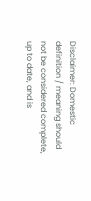Disclaimer: Domestic definition / meaning should not be considered complete, up to date, and is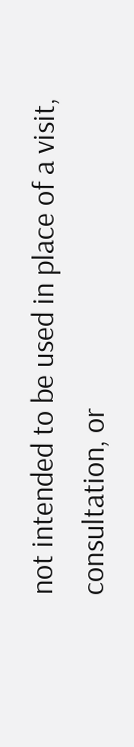not intended to be used in place of a visit, consultation, or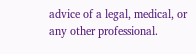advice of a legal, medical, or any other professional.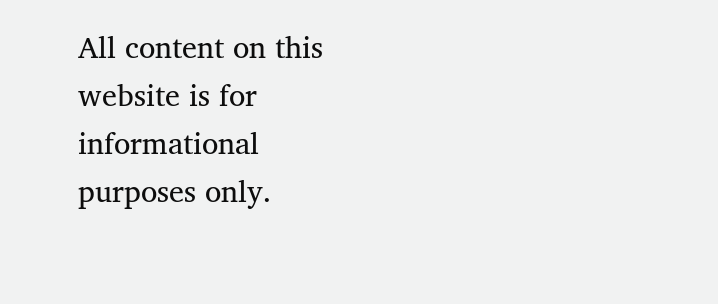All content on this website is for informational purposes only.